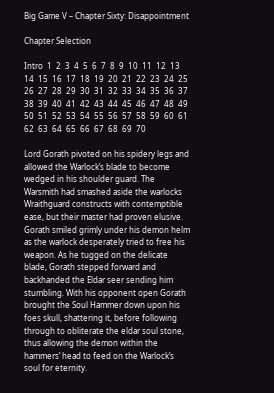Big Game V – Chapter Sixty: Disappointment

Chapter Selection

Intro  1  2  3  4  5  6  7  8  9  10  11  12  13  14  15  16  17  18  19  20  21  22  23  24  25  26  27  28  29  30  31  32  33  34  35  36  37  38  39  40  41  42  43  44  45  46  47  48  49  50  51  52  53  54  55  56  57  58  59  60  61  62  63  64  65  66  67  68  69  70

Lord Gorath pivoted on his spidery legs and allowed the Warlock’s blade to become wedged in his shoulder guard. The Warsmith had smashed aside the warlocks Wraithguard constructs with contemptible ease, but their master had proven elusive. Gorath smiled grimly under his demon helm as the warlock desperately tried to free his weapon. As he tugged on the delicate blade, Gorath stepped forward and backhanded the Eldar seer sending him stumbling. With his opponent open Gorath brought the Soul Hammer down upon his foes skull, shattering it, before following through to obliterate the eldar soul stone, thus allowing the demon within the hammers’ head to feed on the Warlock’s soul for eternity.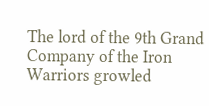The lord of the 9th Grand Company of the Iron Warriors growled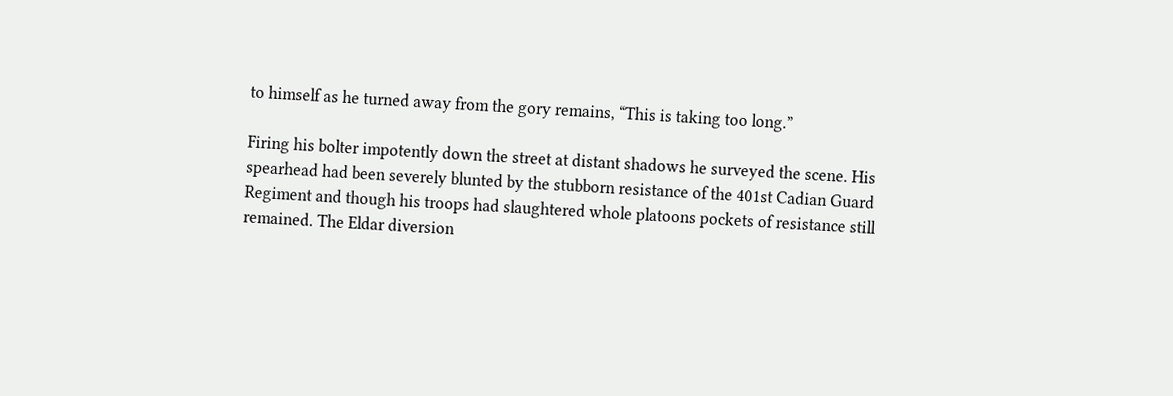to himself as he turned away from the gory remains, “This is taking too long.”

Firing his bolter impotently down the street at distant shadows he surveyed the scene. His spearhead had been severely blunted by the stubborn resistance of the 401st Cadian Guard Regiment and though his troops had slaughtered whole platoons pockets of resistance still remained. The Eldar diversion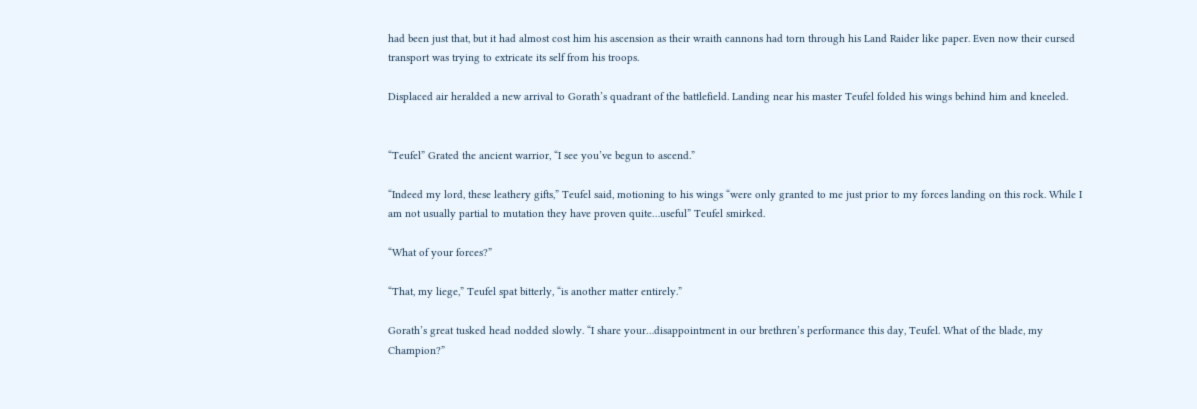had been just that, but it had almost cost him his ascension as their wraith cannons had torn through his Land Raider like paper. Even now their cursed transport was trying to extricate its self from his troops.

Displaced air heralded a new arrival to Gorath’s quadrant of the battlefield. Landing near his master Teufel folded his wings behind him and kneeled.


“Teufel” Grated the ancient warrior, “I see you’ve begun to ascend.”

“Indeed my lord, these leathery gifts,” Teufel said, motioning to his wings “were only granted to me just prior to my forces landing on this rock. While I am not usually partial to mutation they have proven quite…useful” Teufel smirked.

“What of your forces?”

“That, my liege,” Teufel spat bitterly, “is another matter entirely.”

Gorath’s great tusked head nodded slowly. “I share your…disappointment in our brethren’s performance this day, Teufel. What of the blade, my Champion?”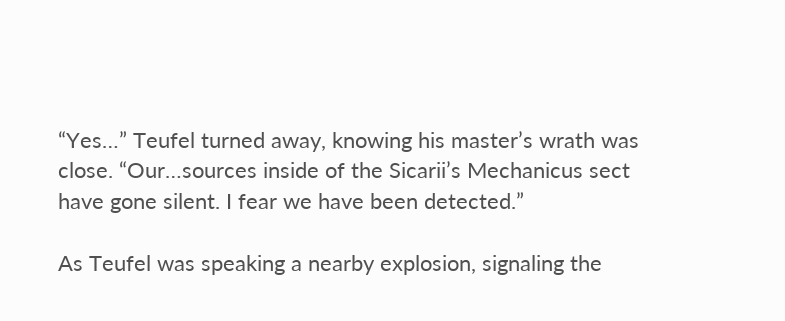“Yes…” Teufel turned away, knowing his master’s wrath was close. “Our…sources inside of the Sicarii’s Mechanicus sect have gone silent. I fear we have been detected.”

As Teufel was speaking a nearby explosion, signaling the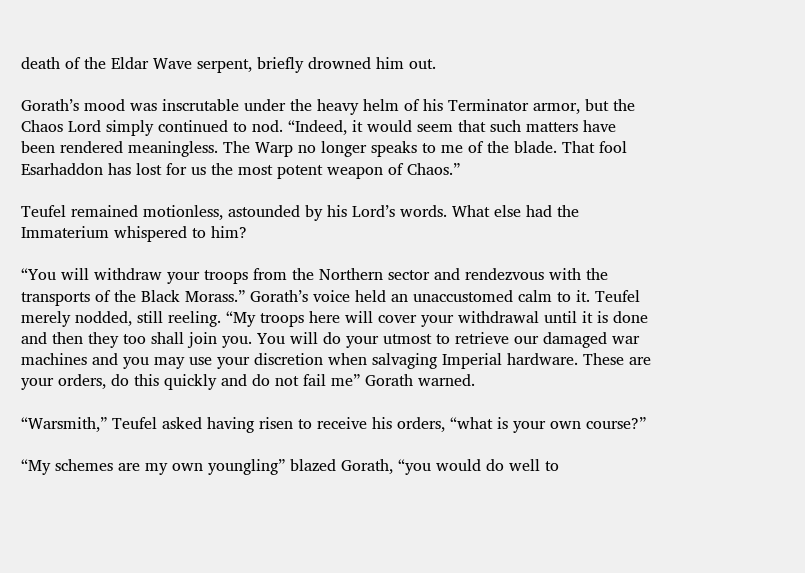death of the Eldar Wave serpent, briefly drowned him out.

Gorath’s mood was inscrutable under the heavy helm of his Terminator armor, but the Chaos Lord simply continued to nod. “Indeed, it would seem that such matters have been rendered meaningless. The Warp no longer speaks to me of the blade. That fool Esarhaddon has lost for us the most potent weapon of Chaos.”

Teufel remained motionless, astounded by his Lord’s words. What else had the Immaterium whispered to him?

“You will withdraw your troops from the Northern sector and rendezvous with the transports of the Black Morass.” Gorath’s voice held an unaccustomed calm to it. Teufel merely nodded, still reeling. “My troops here will cover your withdrawal until it is done and then they too shall join you. You will do your utmost to retrieve our damaged war machines and you may use your discretion when salvaging Imperial hardware. These are your orders, do this quickly and do not fail me” Gorath warned.

“Warsmith,” Teufel asked having risen to receive his orders, “what is your own course?”

“My schemes are my own youngling” blazed Gorath, “you would do well to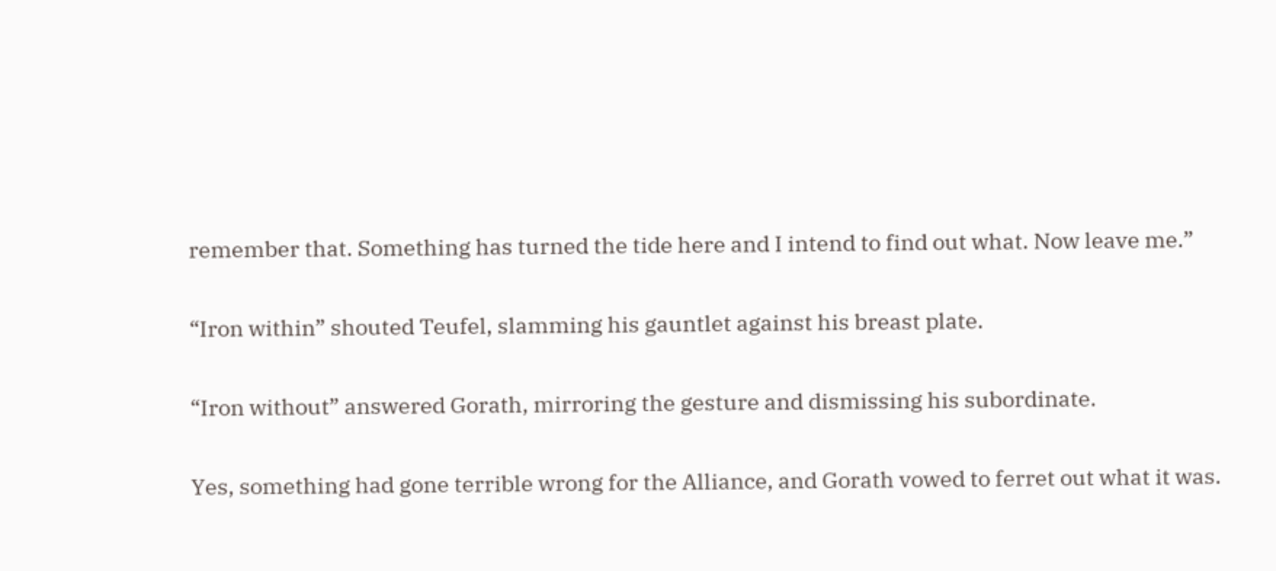remember that. Something has turned the tide here and I intend to find out what. Now leave me.”

“Iron within” shouted Teufel, slamming his gauntlet against his breast plate.

“Iron without” answered Gorath, mirroring the gesture and dismissing his subordinate.

Yes, something had gone terrible wrong for the Alliance, and Gorath vowed to ferret out what it was.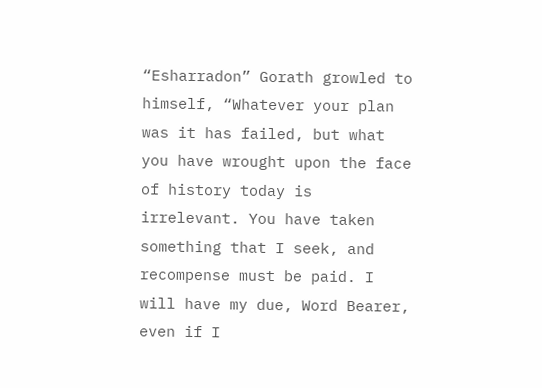“Esharradon” Gorath growled to himself, “Whatever your plan was it has failed, but what you have wrought upon the face of history today is irrelevant. You have taken something that I seek, and recompense must be paid. I will have my due, Word Bearer, even if I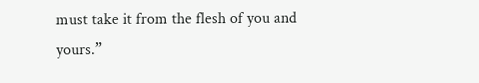must take it from the flesh of you and yours.”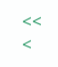<<                    <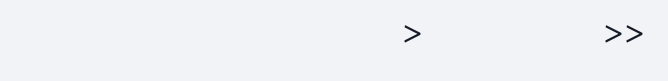>                    >>